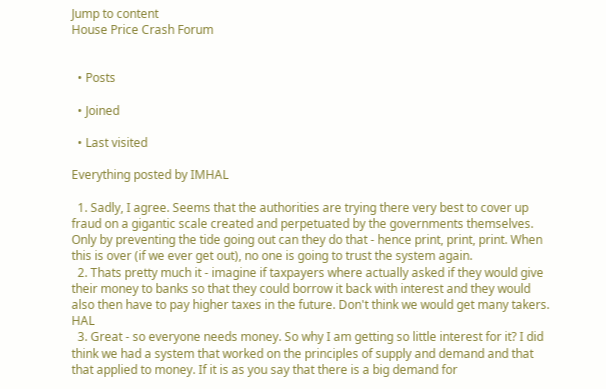Jump to content
House Price Crash Forum


  • Posts

  • Joined

  • Last visited

Everything posted by IMHAL

  1. Sadly, I agree. Seems that the authorities are trying there very best to cover up fraud on a gigantic scale created and perpetuated by the governments themselves. Only by preventing the tide going out can they do that - hence print, print, print. When this is over (if we ever get out), no one is going to trust the system again.
  2. Thats pretty much it - imagine if taxpayers where actually asked if they would give their money to banks so that they could borrow it back with interest and they would also then have to pay higher taxes in the future. Don't think we would get many takers. HAL
  3. Great - so everyone needs money. So why I am getting so little interest for it? I did think we had a system that worked on the principles of supply and demand and that that applied to money. If it is as you say that there is a big demand for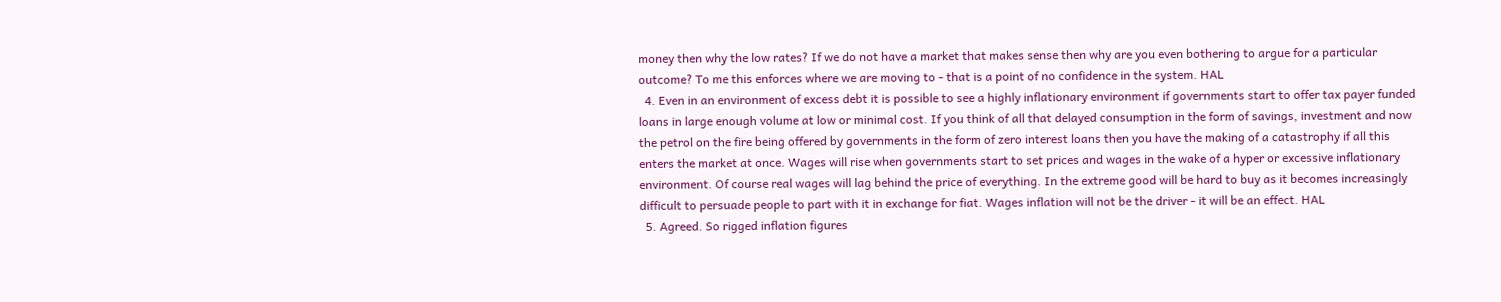money then why the low rates? If we do not have a market that makes sense then why are you even bothering to argue for a particular outcome? To me this enforces where we are moving to - that is a point of no confidence in the system. HAL
  4. Even in an environment of excess debt it is possible to see a highly inflationary environment if governments start to offer tax payer funded loans in large enough volume at low or minimal cost. If you think of all that delayed consumption in the form of savings, investment and now the petrol on the fire being offered by governments in the form of zero interest loans then you have the making of a catastrophy if all this enters the market at once. Wages will rise when governments start to set prices and wages in the wake of a hyper or excessive inflationary environment. Of course real wages will lag behind the price of everything. In the extreme good will be hard to buy as it becomes increasingly difficult to persuade people to part with it in exchange for fiat. Wages inflation will not be the driver - it will be an effect. HAL
  5. Agreed. So rigged inflation figures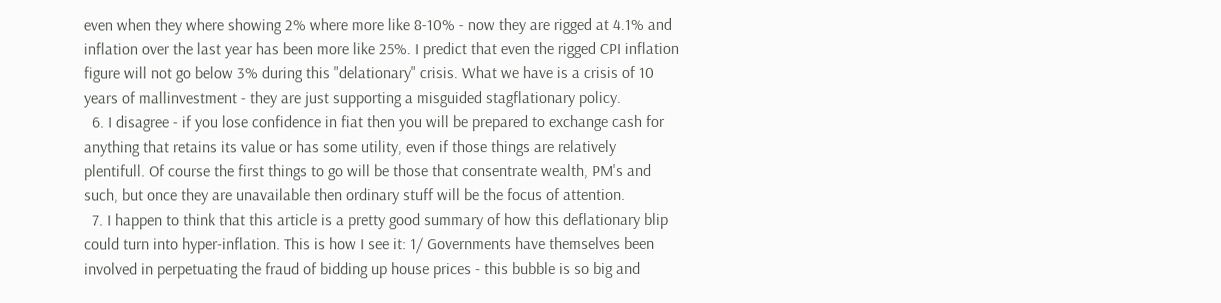even when they where showing 2% where more like 8-10% - now they are rigged at 4.1% and inflation over the last year has been more like 25%. I predict that even the rigged CPI inflation figure will not go below 3% during this "delationary" crisis. What we have is a crisis of 10 years of mallinvestment - they are just supporting a misguided stagflationary policy.
  6. I disagree - if you lose confidence in fiat then you will be prepared to exchange cash for anything that retains its value or has some utility, even if those things are relatively plentifull. Of course the first things to go will be those that consentrate wealth, PM's and such, but once they are unavailable then ordinary stuff will be the focus of attention.
  7. I happen to think that this article is a pretty good summary of how this deflationary blip could turn into hyper-inflation. This is how I see it: 1/ Governments have themselves been involved in perpetuating the fraud of bidding up house prices - this bubble is so big and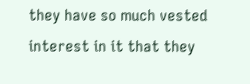they have so much vested interest in it that they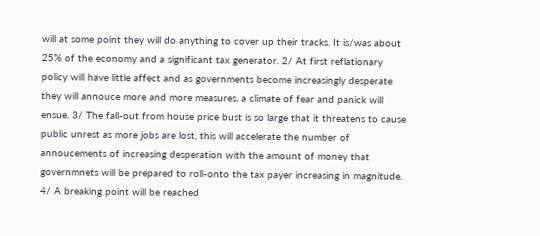will at some point they will do anything to cover up their tracks. It is/was about 25% of the economy and a significant tax generator. 2/ At first reflationary policy will have little affect and as governments become increasingly desperate they will annouce more and more measures, a climate of fear and panick will ensue. 3/ The fall-out from house price bust is so large that it threatens to cause public unrest as more jobs are lost, this will accelerate the number of annoucements of increasing desperation with the amount of money that governmnets will be prepared to roll-onto the tax payer increasing in magnitude. 4/ A breaking point will be reached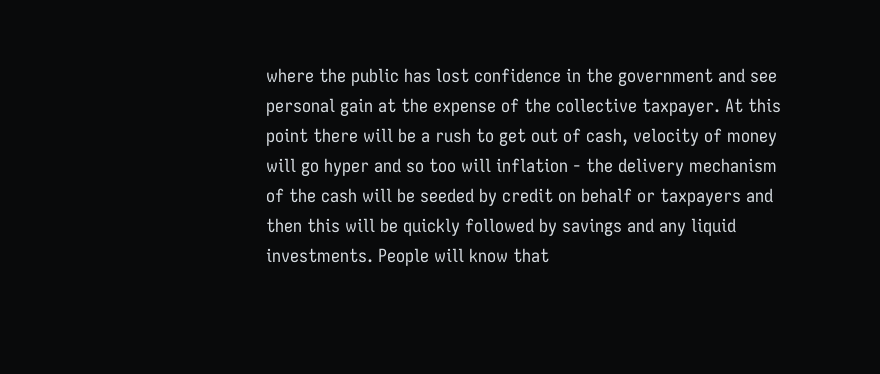where the public has lost confidence in the government and see personal gain at the expense of the collective taxpayer. At this point there will be a rush to get out of cash, velocity of money will go hyper and so too will inflation - the delivery mechanism of the cash will be seeded by credit on behalf or taxpayers and then this will be quickly followed by savings and any liquid investments. People will know that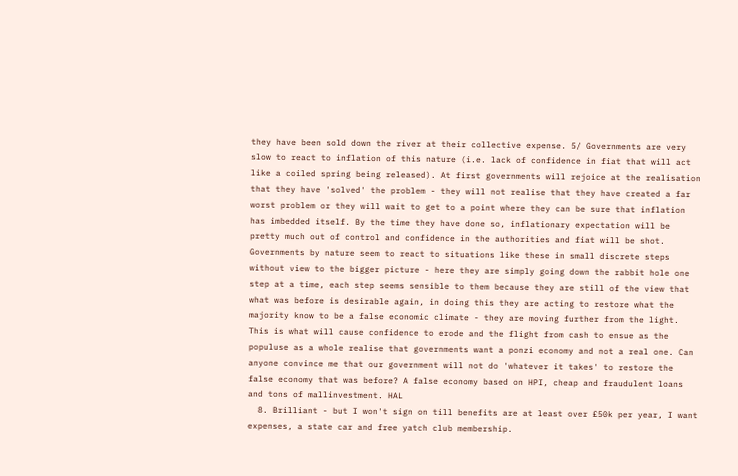they have been sold down the river at their collective expense. 5/ Governments are very slow to react to inflation of this nature (i.e. lack of confidence in fiat that will act like a coiled spring being released). At first governments will rejoice at the realisation that they have 'solved' the problem - they will not realise that they have created a far worst problem or they will wait to get to a point where they can be sure that inflation has imbedded itself. By the time they have done so, inflationary expectation will be pretty much out of control and confidence in the authorities and fiat will be shot. Governments by nature seem to react to situations like these in small discrete steps without view to the bigger picture - here they are simply going down the rabbit hole one step at a time, each step seems sensible to them because they are still of the view that what was before is desirable again, in doing this they are acting to restore what the majority know to be a false economic climate - they are moving further from the light. This is what will cause confidence to erode and the flight from cash to ensue as the populuse as a whole realise that governments want a ponzi economy and not a real one. Can anyone convince me that our government will not do 'whatever it takes' to restore the false economy that was before? A false economy based on HPI, cheap and fraudulent loans and tons of mallinvestment. HAL
  8. Brilliant - but I won't sign on till benefits are at least over £50k per year, I want expenses, a state car and free yatch club membership.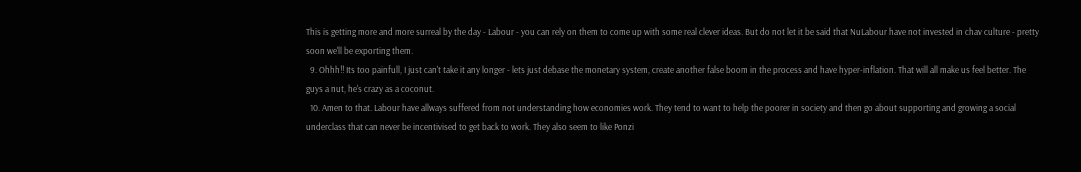This is getting more and more surreal by the day - Labour - you can rely on them to come up with some real clever ideas. But do not let it be said that NuLabour have not invested in chav culture - pretty soon we'll be exporting them.
  9. Ohhh!! Its too painfull, I just can't take it any longer - lets just debase the monetary system, create another false boom in the process and have hyper-inflation. That will all make us feel better. The guys a nut, he's crazy as a coconut.
  10. Amen to that. Labour have allways suffered from not understanding how economies work. They tend to want to help the poorer in society and then go about supporting and growing a social underclass that can never be incentivised to get back to work. They also seem to like Ponzi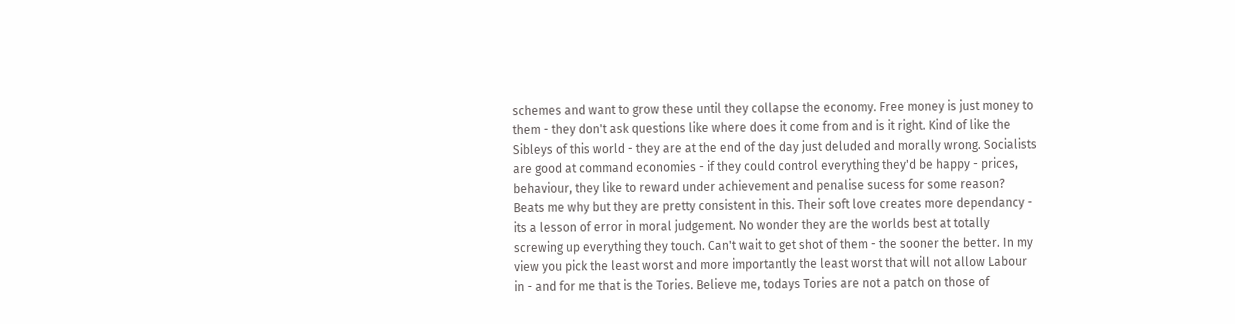schemes and want to grow these until they collapse the economy. Free money is just money to them - they don't ask questions like where does it come from and is it right. Kind of like the Sibleys of this world - they are at the end of the day just deluded and morally wrong. Socialists are good at command economies - if they could control everything they'd be happy - prices, behaviour, they like to reward under achievement and penalise sucess for some reason? Beats me why but they are pretty consistent in this. Their soft love creates more dependancy - its a lesson of error in moral judgement. No wonder they are the worlds best at totally screwing up everything they touch. Can't wait to get shot of them - the sooner the better. In my view you pick the least worst and more importantly the least worst that will not allow Labour in - and for me that is the Tories. Believe me, todays Tories are not a patch on those of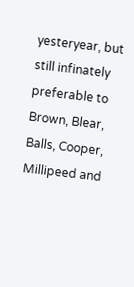yesteryear, but still infinately preferable to Brown, Blear, Balls, Cooper, Millipeed and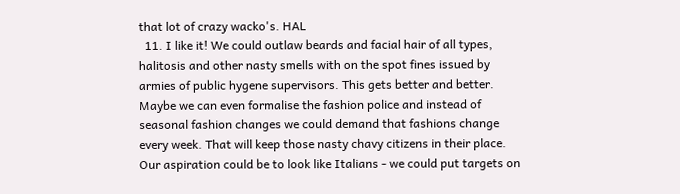that lot of crazy wacko's. HAL
  11. I like it! We could outlaw beards and facial hair of all types, halitosis and other nasty smells with on the spot fines issued by armies of public hygene supervisors. This gets better and better. Maybe we can even formalise the fashion police and instead of seasonal fashion changes we could demand that fashions change every week. That will keep those nasty chavy citizens in their place. Our aspiration could be to look like Italians - we could put targets on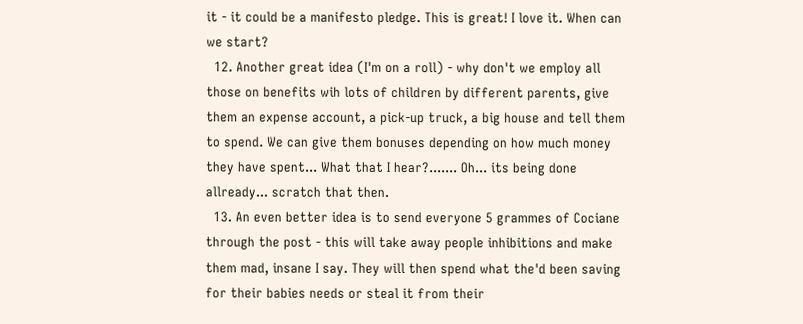it - it could be a manifesto pledge. This is great! I love it. When can we start?
  12. Another great idea (I'm on a roll) - why don't we employ all those on benefits wih lots of children by different parents, give them an expense account, a pick-up truck, a big house and tell them to spend. We can give them bonuses depending on how much money they have spent... What that I hear?....... Oh... its being done allready... scratch that then.
  13. An even better idea is to send everyone 5 grammes of Cociane through the post - this will take away people inhibitions and make them mad, insane I say. They will then spend what the'd been saving for their babies needs or steal it from their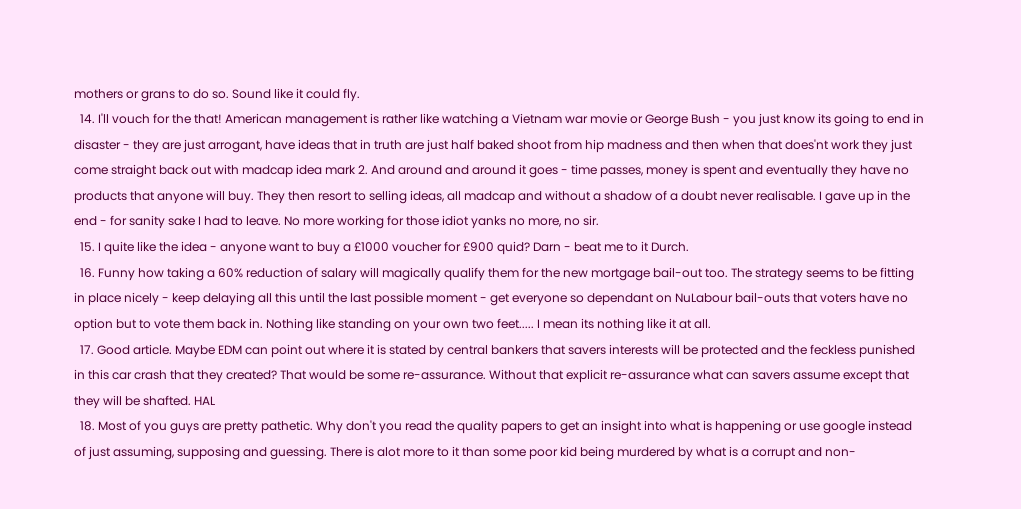mothers or grans to do so. Sound like it could fly.
  14. I'll vouch for the that! American management is rather like watching a Vietnam war movie or George Bush - you just know its going to end in disaster - they are just arrogant, have ideas that in truth are just half baked shoot from hip madness and then when that does'nt work they just come straight back out with madcap idea mark 2. And around and around it goes - time passes, money is spent and eventually they have no products that anyone will buy. They then resort to selling ideas, all madcap and without a shadow of a doubt never realisable. I gave up in the end - for sanity sake I had to leave. No more working for those idiot yanks no more, no sir.
  15. I quite like the idea - anyone want to buy a £1000 voucher for £900 quid? Darn - beat me to it Durch.
  16. Funny how taking a 60% reduction of salary will magically qualify them for the new mortgage bail-out too. The strategy seems to be fitting in place nicely - keep delaying all this until the last possible moment - get everyone so dependant on NuLabour bail-outs that voters have no option but to vote them back in. Nothing like standing on your own two feet..... I mean its nothing like it at all.
  17. Good article. Maybe EDM can point out where it is stated by central bankers that savers interests will be protected and the feckless punished in this car crash that they created? That would be some re-assurance. Without that explicit re-assurance what can savers assume except that they will be shafted. HAL
  18. Most of you guys are pretty pathetic. Why don't you read the quality papers to get an insight into what is happening or use google instead of just assuming, supposing and guessing. There is alot more to it than some poor kid being murdered by what is a corrupt and non-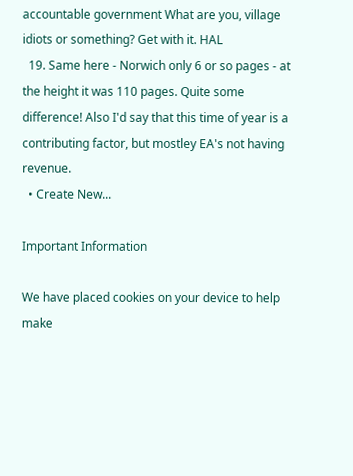accountable government What are you, village idiots or something? Get with it. HAL
  19. Same here - Norwich only 6 or so pages - at the height it was 110 pages. Quite some difference! Also I'd say that this time of year is a contributing factor, but mostley EA's not having revenue.
  • Create New...

Important Information

We have placed cookies on your device to help make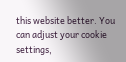this website better. You can adjust your cookie settings,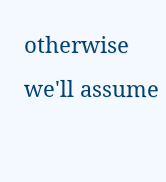otherwise we'll assume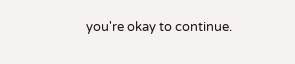you're okay to continue.